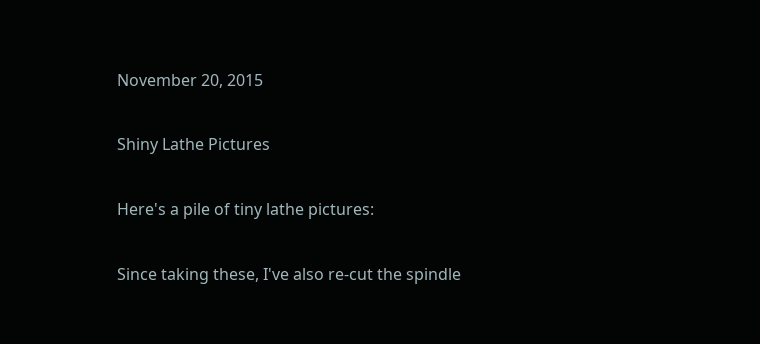November 20, 2015

Shiny Lathe Pictures

Here's a pile of tiny lathe pictures:

Since taking these, I've also re-cut the spindle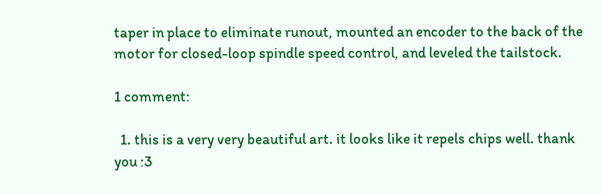taper in place to eliminate runout, mounted an encoder to the back of the motor for closed-loop spindle speed control, and leveled the tailstock.

1 comment:

  1. this is a very very beautiful art. it looks like it repels chips well. thank you :3